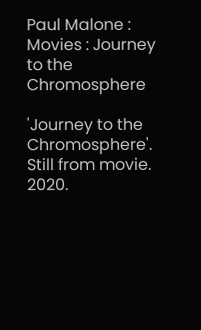Paul Malone : Movies : Journey to the Chromosphere

'Journey to the Chromosphere'. Still from movie. 2020.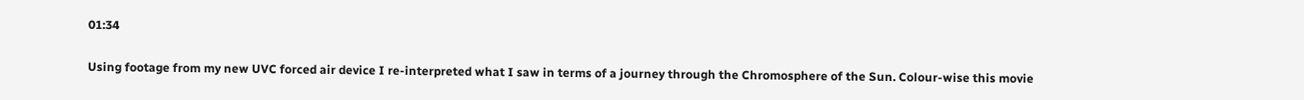01:34

Using footage from my new UVC forced air device I re-interpreted what I saw in terms of a journey through the Chromosphere of the Sun. Colour-wise this movie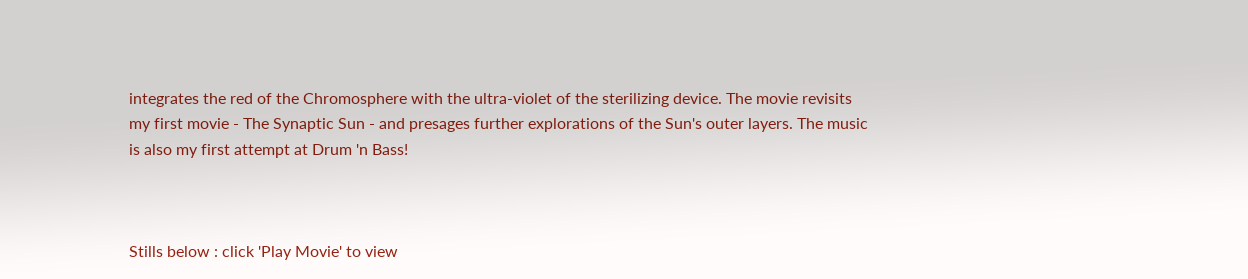integrates the red of the Chromosphere with the ultra-violet of the sterilizing device. The movie revisits my first movie - The Synaptic Sun - and presages further explorations of the Sun's outer layers. The music is also my first attempt at Drum 'n Bass!



Stills below : click 'Play Movie' to view